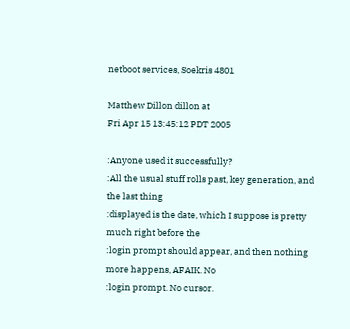netboot services, Soekris 4801

Matthew Dillon dillon at
Fri Apr 15 13:45:12 PDT 2005

:Anyone used it successfully?
:All the usual stuff rolls past, key generation, and the last thing
:displayed is the date, which I suppose is pretty much right before the
:login prompt should appear, and then nothing more happens, AFAIK. No
:login prompt. No cursor.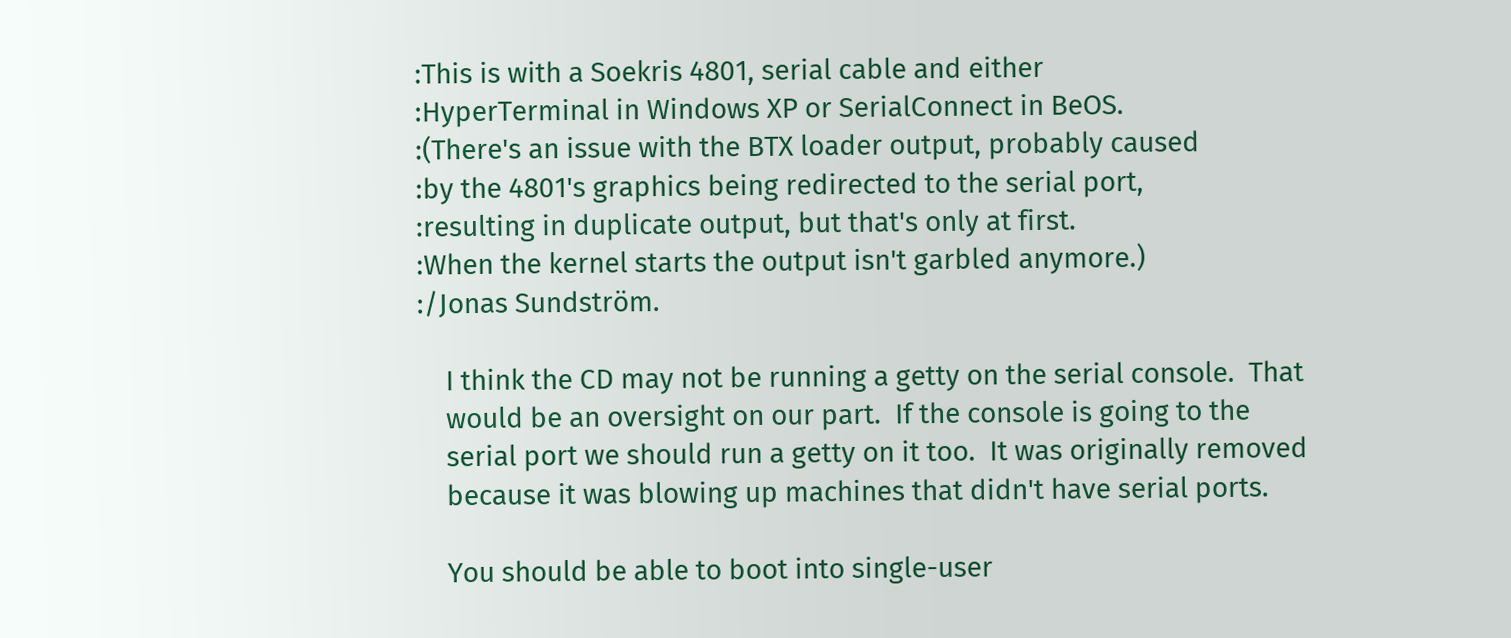:This is with a Soekris 4801, serial cable and either
:HyperTerminal in Windows XP or SerialConnect in BeOS.
:(There's an issue with the BTX loader output, probably caused
:by the 4801's graphics being redirected to the serial port,
:resulting in duplicate output, but that's only at first.
:When the kernel starts the output isn't garbled anymore.)
:/Jonas Sundström.

    I think the CD may not be running a getty on the serial console.  That
    would be an oversight on our part.  If the console is going to the
    serial port we should run a getty on it too.  It was originally removed
    because it was blowing up machines that didn't have serial ports.

    You should be able to boot into single-user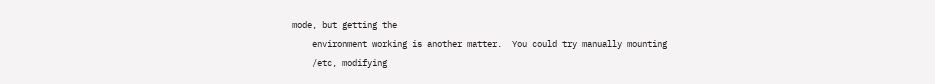mode, but getting the
    environment working is another matter.  You could try manually mounting
    /etc, modifying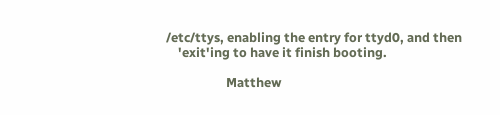/etc/ttys, enabling the entry for ttyd0, and then
    'exit'ing to have it finish booting.

                    Matthew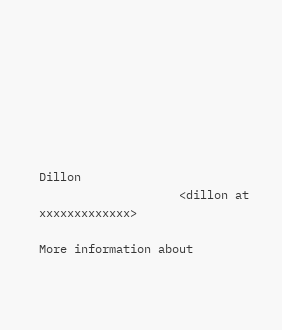Dillon
                    <dillon at xxxxxxxxxxxxx>

More information about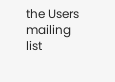the Users mailing list